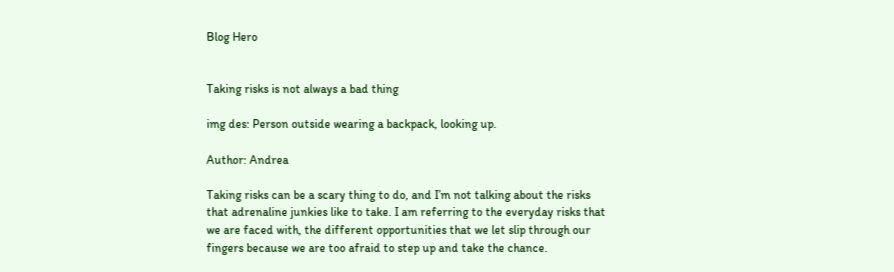Blog Hero


Taking risks is not always a bad thing

img des: Person outside wearing a backpack, looking up.

Author: Andrea

Taking risks can be a scary thing to do, and I’m not talking about the risks that adrenaline junkies like to take. I am referring to the everyday risks that we are faced with, the different opportunities that we let slip through our fingers because we are too afraid to step up and take the chance.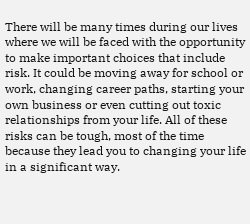There will be many times during our lives where we will be faced with the opportunity to make important choices that include risk. It could be moving away for school or work, changing career paths, starting your own business or even cutting out toxic relationships from your life. All of these risks can be tough, most of the time because they lead you to changing your life in a significant way.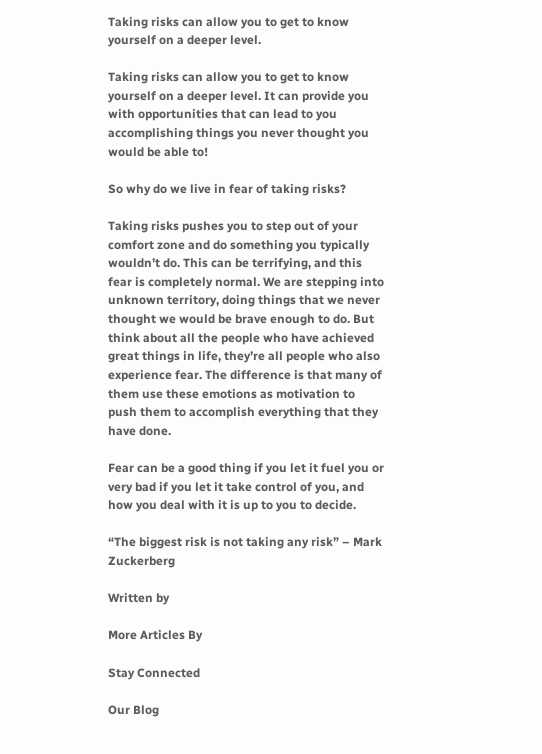Taking risks can allow you to get to know yourself on a deeper level.

Taking risks can allow you to get to know yourself on a deeper level. It can provide you with opportunities that can lead to you accomplishing things you never thought you would be able to!

So why do we live in fear of taking risks?

Taking risks pushes you to step out of your comfort zone and do something you typically wouldn’t do. This can be terrifying, and this fear is completely normal. We are stepping into unknown territory, doing things that we never thought we would be brave enough to do. But think about all the people who have achieved great things in life, they’re all people who also experience fear. The difference is that many of them use these emotions as motivation to push them to accomplish everything that they have done.

Fear can be a good thing if you let it fuel you or very bad if you let it take control of you, and how you deal with it is up to you to decide.

“The biggest risk is not taking any risk” – Mark Zuckerberg

Written by

More Articles By

Stay Connected

Our Blog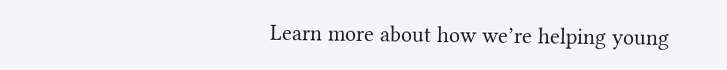Learn more about how we’re helping young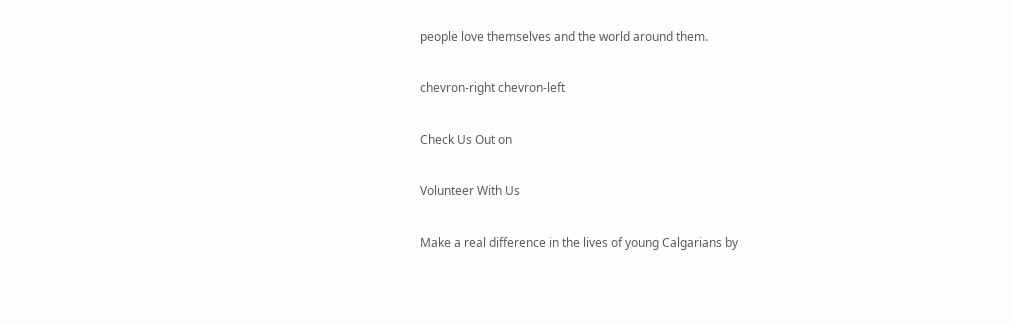people love themselves and the world around them.

chevron-right chevron-left

Check Us Out on

Volunteer With Us

Make a real difference in the lives of young Calgarians by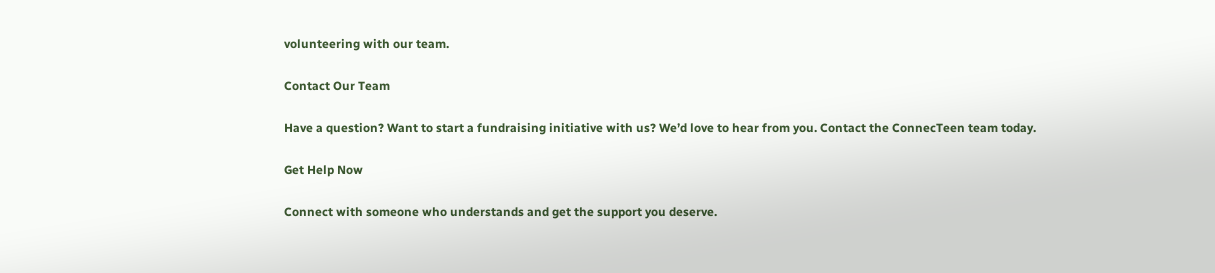volunteering with our team.

Contact Our Team

Have a question? Want to start a fundraising initiative with us? We’d love to hear from you. Contact the ConnecTeen team today.

Get Help Now

Connect with someone who understands and get the support you deserve.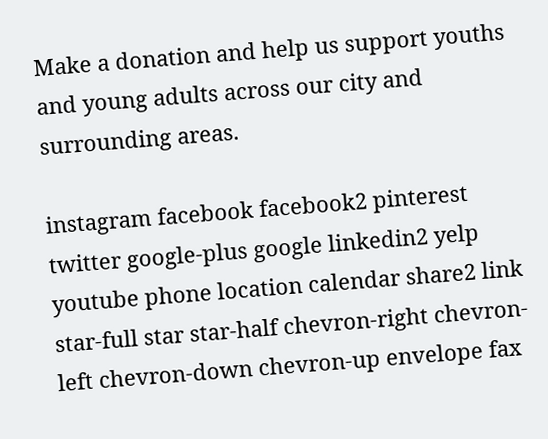Make a donation and help us support youths and young adults across our city and surrounding areas.

instagram facebook facebook2 pinterest twitter google-plus google linkedin2 yelp youtube phone location calendar share2 link star-full star star-half chevron-right chevron-left chevron-down chevron-up envelope fax